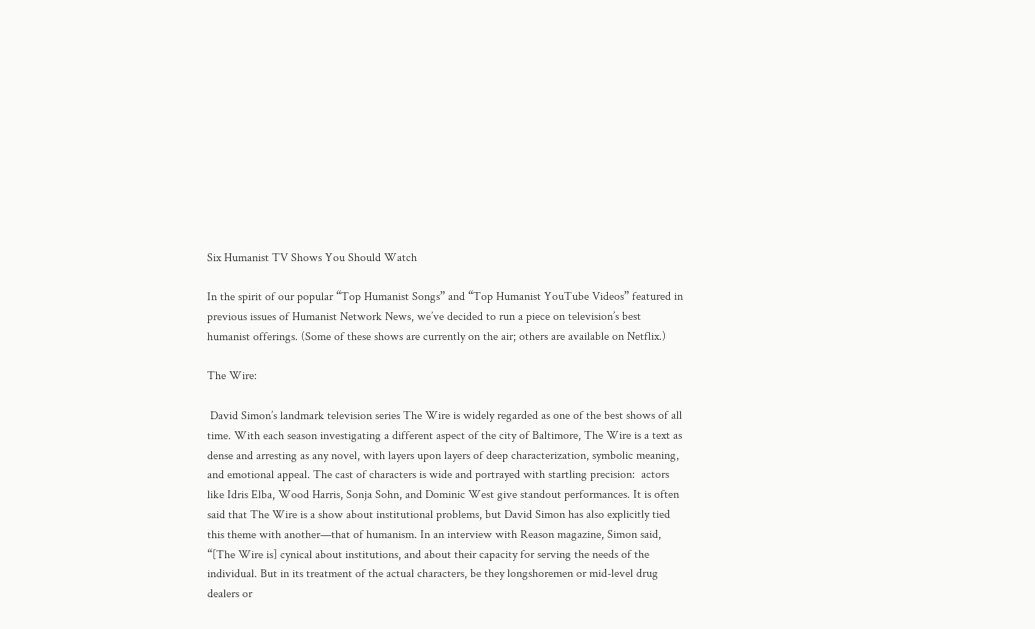Six Humanist TV Shows You Should Watch

In the spirit of our popular “Top Humanist Songs” and “Top Humanist YouTube Videos” featured in previous issues of Humanist Network News, we’ve decided to run a piece on television’s best humanist offerings. (Some of these shows are currently on the air; others are available on Netflix.)

The Wire:

 David Simon’s landmark television series The Wire is widely regarded as one of the best shows of all time. With each season investigating a different aspect of the city of Baltimore, The Wire is a text as dense and arresting as any novel, with layers upon layers of deep characterization, symbolic meaning, and emotional appeal. The cast of characters is wide and portrayed with startling precision:  actors like Idris Elba, Wood Harris, Sonja Sohn, and Dominic West give standout performances. It is often said that The Wire is a show about institutional problems, but David Simon has also explicitly tied this theme with another—that of humanism. In an interview with Reason magazine, Simon said, “[The Wire is] cynical about institutions, and about their capacity for serving the needs of the individual. But in its treatment of the actual characters, be they longshoremen or mid-level drug dealers or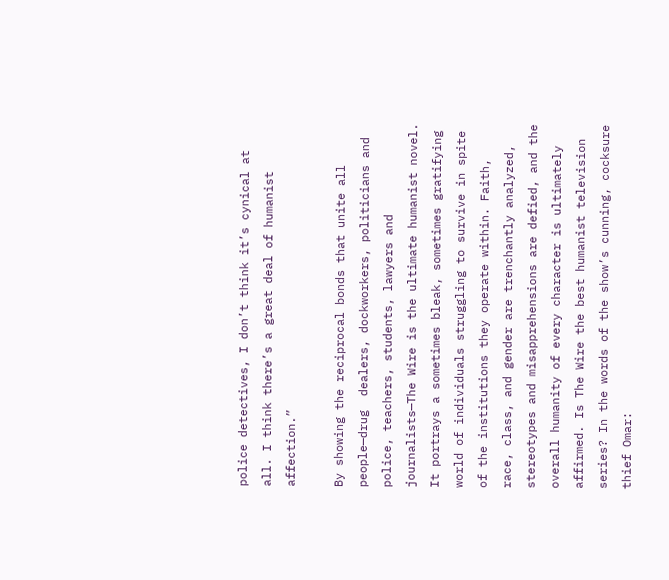police detectives, I don’t think it’s cynical at all. I think there’s a great deal of humanist affection.”

By showing the reciprocal bonds that unite all people—drug  dealers, dockworkers, politicians and police, teachers, students, lawyers and journalists—The Wire is the ultimate humanist novel. It portrays a sometimes bleak, sometimes gratifying world of individuals struggling to survive in spite of the institutions they operate within. Faith, race, class, and gender are trenchantly analyzed, stereotypes and misapprehensions are defied, and the overall humanity of every character is ultimately affirmed. Is The Wire the best humanist television series? In the words of the show’s cunning, cocksure thief Omar: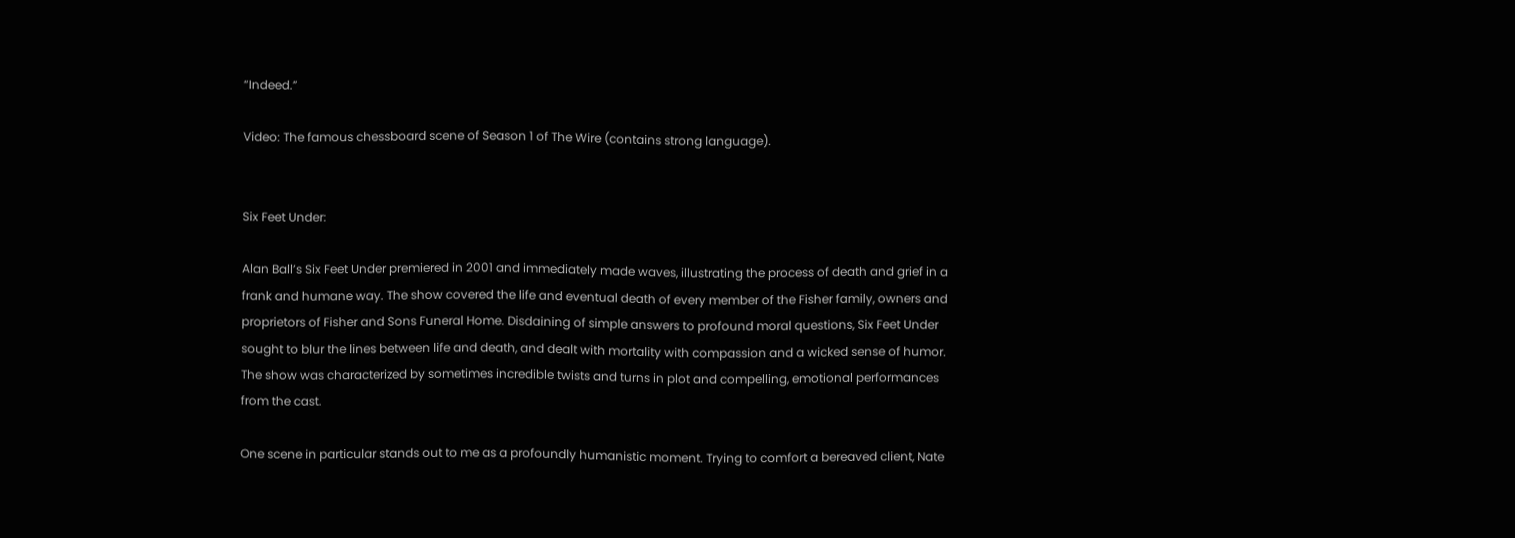“Indeed.”

Video: The famous chessboard scene of Season 1 of The Wire (contains strong language).


Six Feet Under:

Alan Ball’s Six Feet Under premiered in 2001 and immediately made waves, illustrating the process of death and grief in a frank and humane way. The show covered the life and eventual death of every member of the Fisher family, owners and proprietors of Fisher and Sons Funeral Home. Disdaining of simple answers to profound moral questions, Six Feet Under sought to blur the lines between life and death, and dealt with mortality with compassion and a wicked sense of humor. The show was characterized by sometimes incredible twists and turns in plot and compelling, emotional performances from the cast.

One scene in particular stands out to me as a profoundly humanistic moment. Trying to comfort a bereaved client, Nate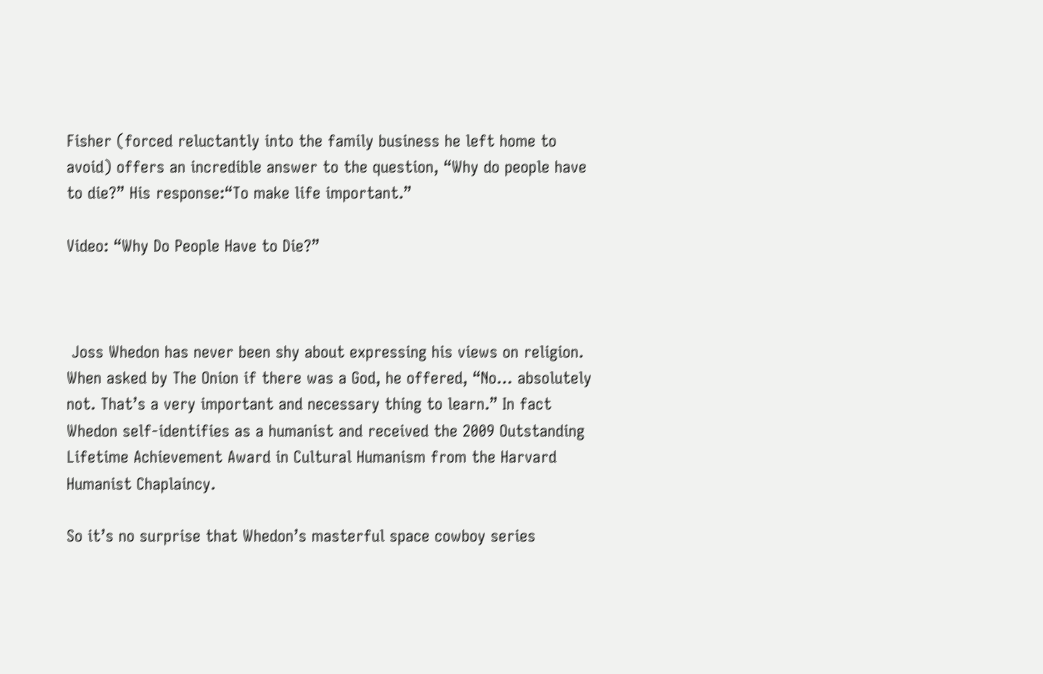Fisher (forced reluctantly into the family business he left home to avoid) offers an incredible answer to the question, “Why do people have to die?” His response:“To make life important.”

Video: “Why Do People Have to Die?”



 Joss Whedon has never been shy about expressing his views on religion. When asked by The Onion if there was a God, he offered, “No… absolutely not. That’s a very important and necessary thing to learn.” In fact Whedon self-identifies as a humanist and received the 2009 Outstanding Lifetime Achievement Award in Cultural Humanism from the Harvard Humanist Chaplaincy.

So it’s no surprise that Whedon’s masterful space cowboy series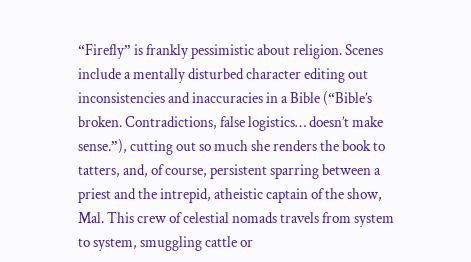“Firefly” is frankly pessimistic about religion. Scenes include a mentally disturbed character editing out inconsistencies and inaccuracies in a Bible (“Bible’s broken. Contradictions, false logistics… doesn’t make sense.”), cutting out so much she renders the book to tatters, and, of course, persistent sparring between a priest and the intrepid, atheistic captain of the show, Mal. This crew of celestial nomads travels from system to system, smuggling cattle or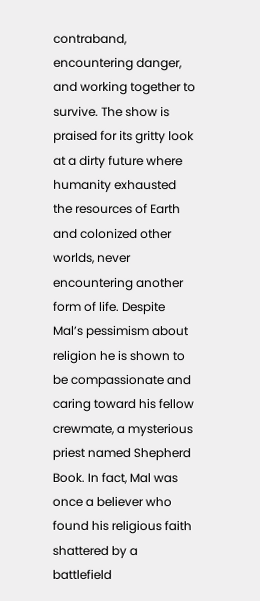contraband, encountering danger, and working together to survive. The show is praised for its gritty look at a dirty future where humanity exhausted the resources of Earth and colonized other worlds, never encountering another form of life. Despite Mal’s pessimism about religion he is shown to be compassionate and caring toward his fellow crewmate, a mysterious priest named Shepherd Book. In fact, Mal was once a believer who found his religious faith shattered by a battlefield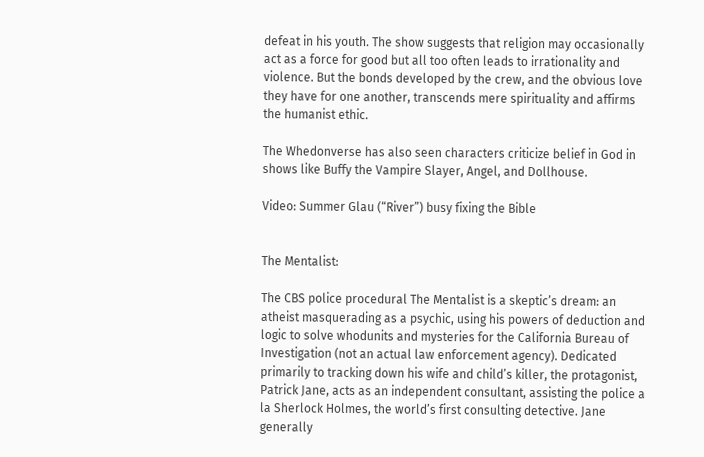defeat in his youth. The show suggests that religion may occasionally act as a force for good but all too often leads to irrationality and violence. But the bonds developed by the crew, and the obvious love they have for one another, transcends mere spirituality and affirms the humanist ethic.

The Whedonverse has also seen characters criticize belief in God in shows like Buffy the Vampire Slayer, Angel, and Dollhouse.

Video: Summer Glau (“River”) busy fixing the Bible


The Mentalist:

The CBS police procedural The Mentalist is a skeptic’s dream: an atheist masquerading as a psychic, using his powers of deduction and logic to solve whodunits and mysteries for the California Bureau of Investigation (not an actual law enforcement agency). Dedicated primarily to tracking down his wife and child’s killer, the protagonist, Patrick Jane, acts as an independent consultant, assisting the police a la Sherlock Holmes, the world’s first consulting detective. Jane generally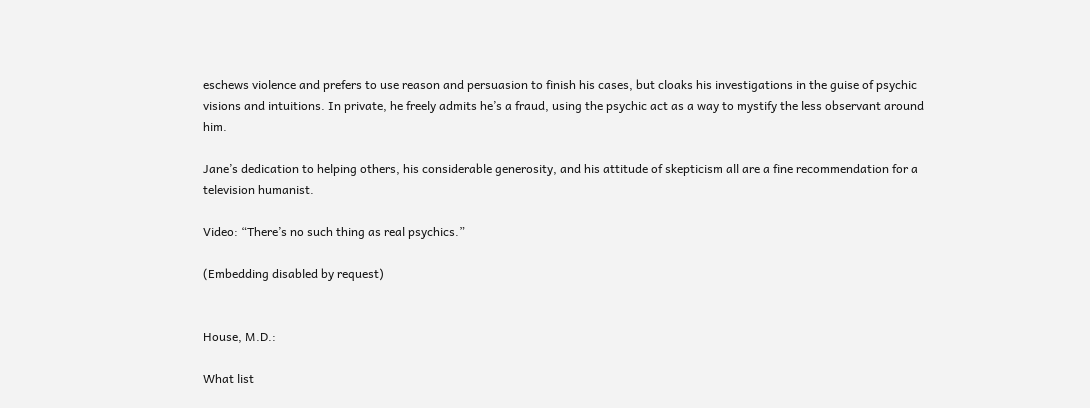eschews violence and prefers to use reason and persuasion to finish his cases, but cloaks his investigations in the guise of psychic visions and intuitions. In private, he freely admits he’s a fraud, using the psychic act as a way to mystify the less observant around him.

Jane’s dedication to helping others, his considerable generosity, and his attitude of skepticism all are a fine recommendation for a television humanist.

Video: “There’s no such thing as real psychics.”

(Embedding disabled by request)


House, M.D.:

What list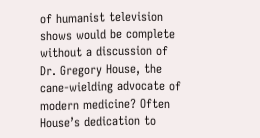of humanist television shows would be complete without a discussion of Dr. Gregory House, the cane-wielding advocate of modern medicine? Often House’s dedication to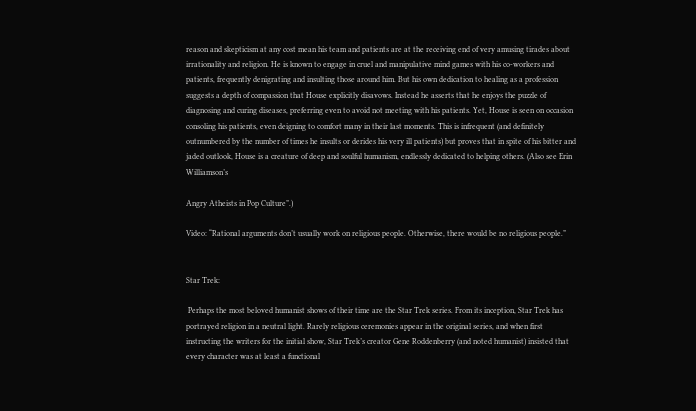reason and skepticism at any cost mean his team and patients are at the receiving end of very amusing tirades about irrationality and religion. He is known to engage in cruel and manipulative mind games with his co-workers and patients, frequently denigrating and insulting those around him. But his own dedication to healing as a profession suggests a depth of compassion that House explicitly disavows. Instead he asserts that he enjoys the puzzle of diagnosing and curing diseases, preferring even to avoid not meeting with his patients. Yet, House is seen on occasion consoling his patients, even deigning to comfort many in their last moments. This is infrequent (and definitely outnumbered by the number of times he insults or derides his very ill patients) but proves that in spite of his bitter and jaded outlook, House is a creature of deep and soulful humanism, endlessly dedicated to helping others. (Also see Erin Williamson’s

Angry Atheists in Pop Culture”.)

Video: “Rational arguments don’t usually work on religious people. Otherwise, there would be no religious people.”


Star Trek:

 Perhaps the most beloved humanist shows of their time are the Star Trek series. From its inception, Star Trek has portrayed religion in a neutral light. Rarely religious ceremonies appear in the original series, and when first instructing the writers for the initial show, Star Trek’s creator Gene Roddenberry (and noted humanist) insisted that every character was at least a functional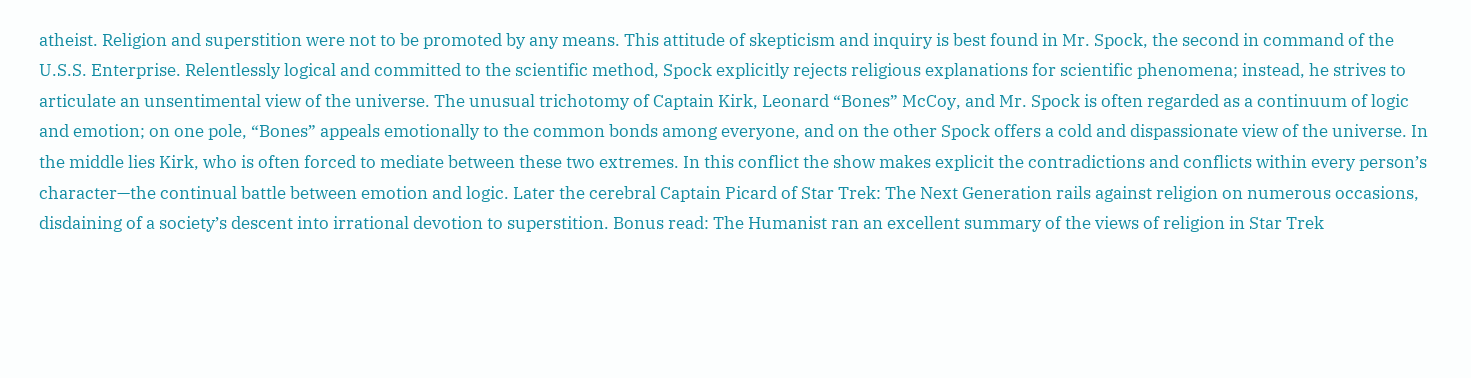atheist. Religion and superstition were not to be promoted by any means. This attitude of skepticism and inquiry is best found in Mr. Spock, the second in command of the U.S.S. Enterprise. Relentlessly logical and committed to the scientific method, Spock explicitly rejects religious explanations for scientific phenomena; instead, he strives to articulate an unsentimental view of the universe. The unusual trichotomy of Captain Kirk, Leonard “Bones” McCoy, and Mr. Spock is often regarded as a continuum of logic and emotion; on one pole, “Bones” appeals emotionally to the common bonds among everyone, and on the other Spock offers a cold and dispassionate view of the universe. In the middle lies Kirk, who is often forced to mediate between these two extremes. In this conflict the show makes explicit the contradictions and conflicts within every person’s character—the continual battle between emotion and logic. Later the cerebral Captain Picard of Star Trek: The Next Generation rails against religion on numerous occasions, disdaining of a society’s descent into irrational devotion to superstition. Bonus read: The Humanist ran an excellent summary of the views of religion in Star Trek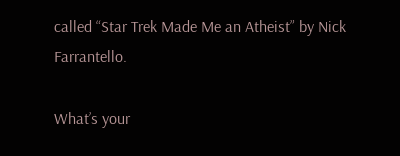called “Star Trek Made Me an Atheist” by Nick Farrantello.

What’s your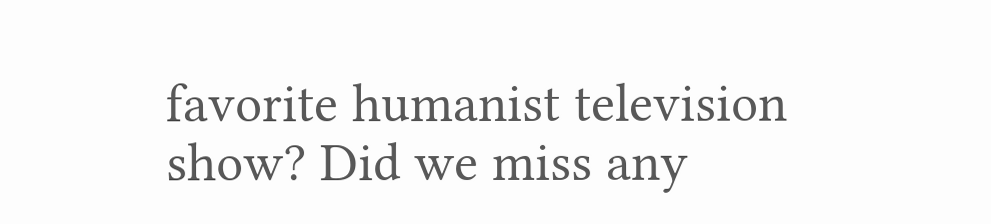favorite humanist television show? Did we miss any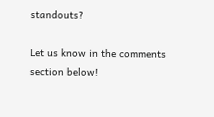standouts?

Let us know in the comments section below!